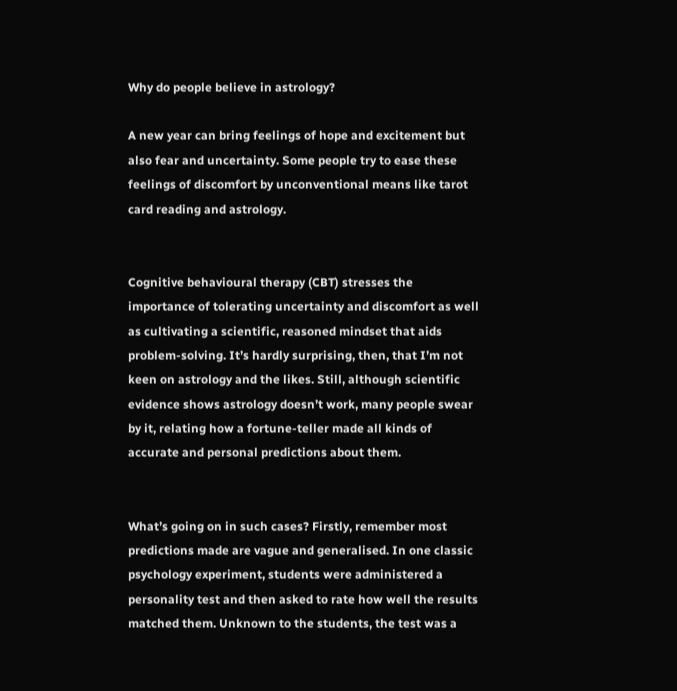Why do people believe in astrology?

A new year can bring feelings of hope and excitement but also fear and uncertainty. Some people try to ease these feelings of discomfort by unconventional means like tarot card reading and astrology.


Cognitive behavioural therapy (CBT) stresses the importance of tolerating uncertainty and discomfort as well as cultivating a scientific, reasoned mindset that aids problem-solving. It’s hardly surprising, then, that I’m not keen on astrology and the likes. Still, although scientific evidence shows astrology doesn’t work, many people swear by it, relating how a fortune-teller made all kinds of accurate and personal predictions about them.


What’s going on in such cases? Firstly, remember most predictions made are vague and generalised. In one classic psychology experiment, students were administered a personality test and then asked to rate how well the results matched them. Unknown to the students, the test was a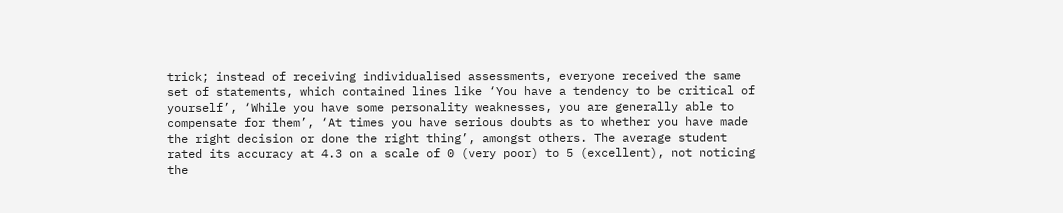trick; instead of receiving individualised assessments, everyone received the same set of statements, which contained lines like ‘You have a tendency to be critical of yourself’, ‘While you have some personality weaknesses, you are generally able to compensate for them’, ‘At times you have serious doubts as to whether you have made the right decision or done the right thing’, amongst others. The average student rated its accuracy at 4.3 on a scale of 0 (very poor) to 5 (excellent), not noticing the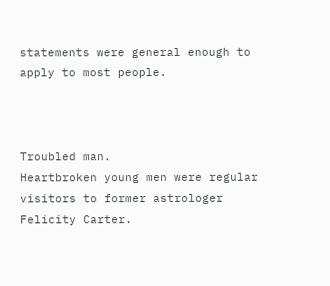statements were general enough to apply to most people.



Troubled man.
Heartbroken young men were regular visitors to former astrologer Felicity Carter.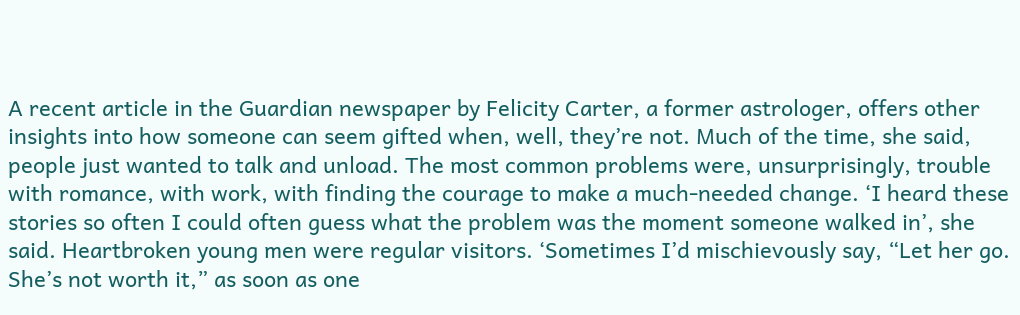A recent article in the Guardian newspaper by Felicity Carter, a former astrologer, offers other insights into how someone can seem gifted when, well, they’re not. Much of the time, she said, people just wanted to talk and unload. The most common problems were, unsurprisingly, trouble with romance, with work, with finding the courage to make a much-needed change. ‘I heard these stories so often I could often guess what the problem was the moment someone walked in’, she said. Heartbroken young men were regular visitors. ‘Sometimes I’d mischievously say, “Let her go. She’s not worth it,” as soon as one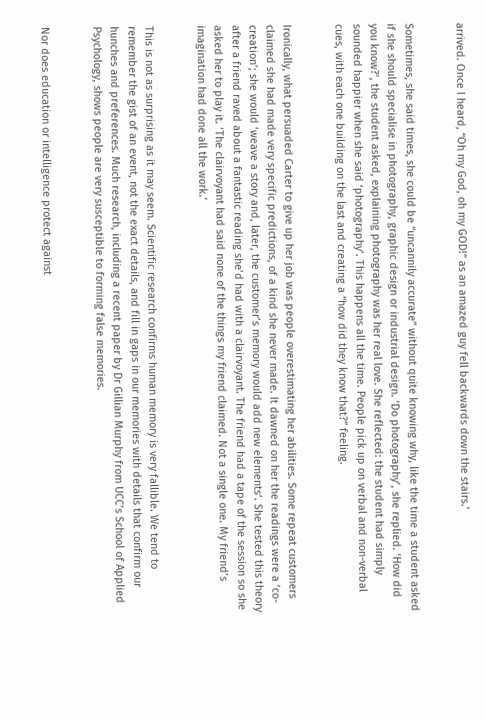arrived. Once I heard, “Oh my God, oh my GOD!” as an amazed guy fell backwards down the stairs.’


Sometimes, she said times, she could be “uncannily accurate” without quite knowing why, like the time a student asked if she should specialise in photography, graphic design or industrial design. ‘Do photography’, she replied. ‘How did you know?’, the student asked, explaining photography was her real love. She reflected: the student had simply sounded happier when she said ‘photography’. This happens all the time. People pick up on verbal and non-verbal cues, with each one building on the last and creating a “how did they know that?” feeling.


Ironically, what persuaded Carter to give up her job was people overestimating her abilities. Some repeat customers claimed she had made very specific predictions, of a kind she never made. It dawned on her the readings were a ‘co-creation’; she would ‘weave a story and, later, the customer’s memory would add new elements’. She tested this theory after a friend raved about a fantastic reading she’d had with a clairvoyant. The friend had a tape of the session so she asked her to play it. ‘The clairvoyant had said none of the things my friend claimed. Not a single one. My friend’s imagination had done all the work.’


This is not as surprising as it may seem. Scientific research confirms human memory is very fallible. We tend to remember the gist of an event, not the exact details, and fill in gaps in our memories with details that confirm our hunches and preferences. Much research, including a recent paper by Dr Gillian Murphy from UCC’s School of Applied Psychology, shows people are very susceptible to forming false memories.


Nor does education or intelligence protect against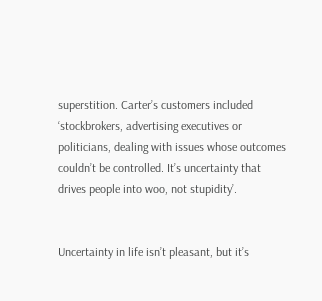superstition. Carter’s customers included ‘stockbrokers, advertising executives or politicians, dealing with issues whose outcomes couldn’t be controlled. It’s uncertainty that drives people into woo, not stupidity’.


Uncertainty in life isn’t pleasant, but it’s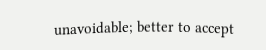unavoidable; better to accept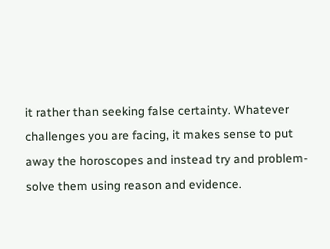it rather than seeking false certainty. Whatever challenges you are facing, it makes sense to put away the horoscopes and instead try and problem-solve them using reason and evidence.